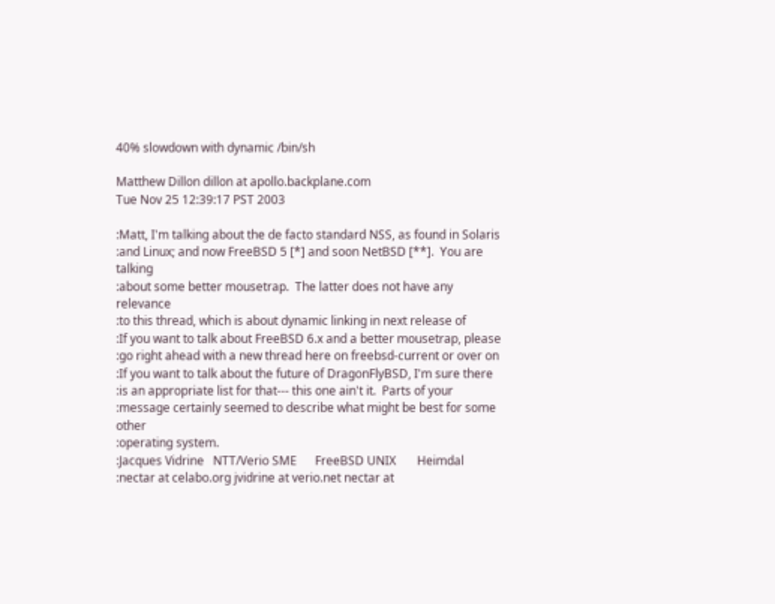40% slowdown with dynamic /bin/sh

Matthew Dillon dillon at apollo.backplane.com
Tue Nov 25 12:39:17 PST 2003

:Matt, I'm talking about the de facto standard NSS, as found in Solaris
:and Linux; and now FreeBSD 5 [*] and soon NetBSD [**].  You are talking
:about some better mousetrap.  The latter does not have any relevance
:to this thread, which is about dynamic linking in next release of
:If you want to talk about FreeBSD 6.x and a better mousetrap, please
:go right ahead with a new thread here on freebsd-current or over on
:If you want to talk about the future of DragonFlyBSD, I'm sure there
:is an appropriate list for that--- this one ain't it.  Parts of your
:message certainly seemed to describe what might be best for some other
:operating system.
:Jacques Vidrine   NTT/Verio SME      FreeBSD UNIX       Heimdal
:nectar at celabo.org jvidrine at verio.net nectar at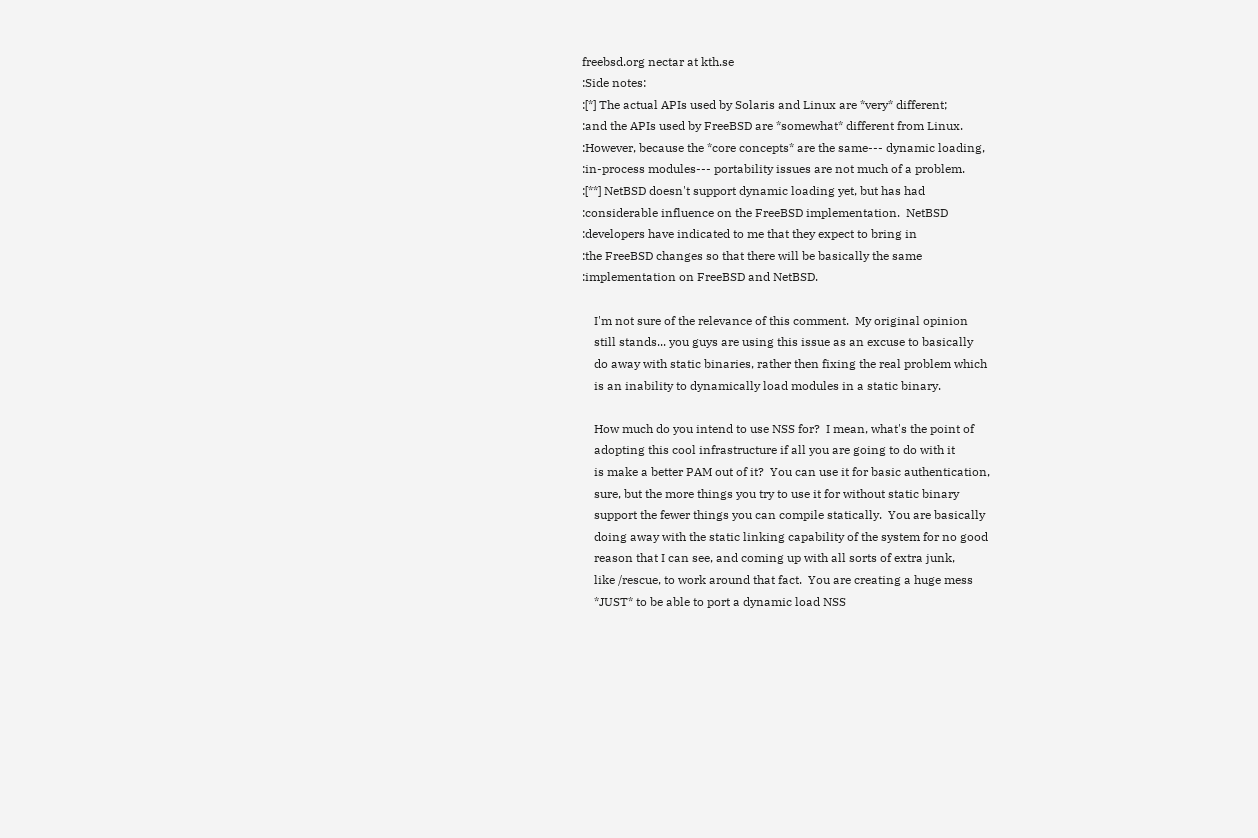freebsd.org nectar at kth.se
:Side notes:
:[*] The actual APIs used by Solaris and Linux are *very* different;
:and the APIs used by FreeBSD are *somewhat* different from Linux.
:However, because the *core concepts* are the same--- dynamic loading,
:in-process modules--- portability issues are not much of a problem.
:[**] NetBSD doesn't support dynamic loading yet, but has had
:considerable influence on the FreeBSD implementation.  NetBSD
:developers have indicated to me that they expect to bring in
:the FreeBSD changes so that there will be basically the same
:implementation on FreeBSD and NetBSD.

    I'm not sure of the relevance of this comment.  My original opinion
    still stands... you guys are using this issue as an excuse to basically
    do away with static binaries, rather then fixing the real problem which
    is an inability to dynamically load modules in a static binary.

    How much do you intend to use NSS for?  I mean, what's the point of
    adopting this cool infrastructure if all you are going to do with it
    is make a better PAM out of it?  You can use it for basic authentication,
    sure, but the more things you try to use it for without static binary
    support the fewer things you can compile statically.  You are basically
    doing away with the static linking capability of the system for no good
    reason that I can see, and coming up with all sorts of extra junk,
    like /rescue, to work around that fact.  You are creating a huge mess
    *JUST* to be able to port a dynamic load NSS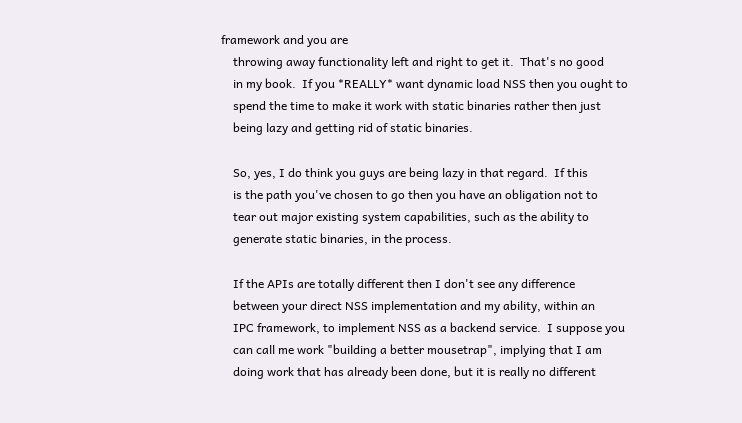framework and you are
    throwing away functionality left and right to get it.  That's no good
    in my book.  If you *REALLY* want dynamic load NSS then you ought to
    spend the time to make it work with static binaries rather then just
    being lazy and getting rid of static binaries.

    So, yes, I do think you guys are being lazy in that regard.  If this
    is the path you've chosen to go then you have an obligation not to
    tear out major existing system capabilities, such as the ability to
    generate static binaries, in the process.

    If the APIs are totally different then I don't see any difference
    between your direct NSS implementation and my ability, within an
    IPC framework, to implement NSS as a backend service.  I suppose you
    can call me work "building a better mousetrap", implying that I am
    doing work that has already been done, but it is really no different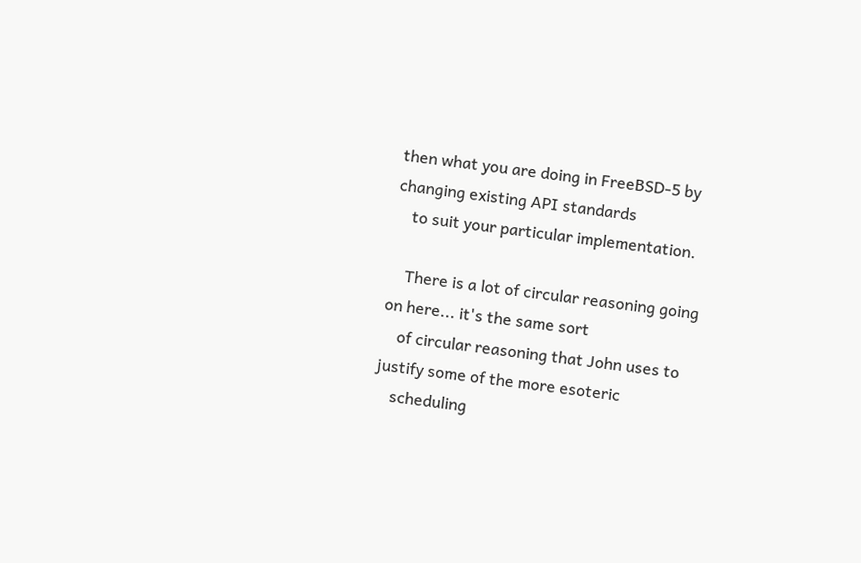then what you are doing in FreeBSD-5 by changing existing API standards
    to suit your particular implementation.

    There is a lot of circular reasoning going on here... it's the same sort
    of circular reasoning that John uses to justify some of the more esoteric
    scheduling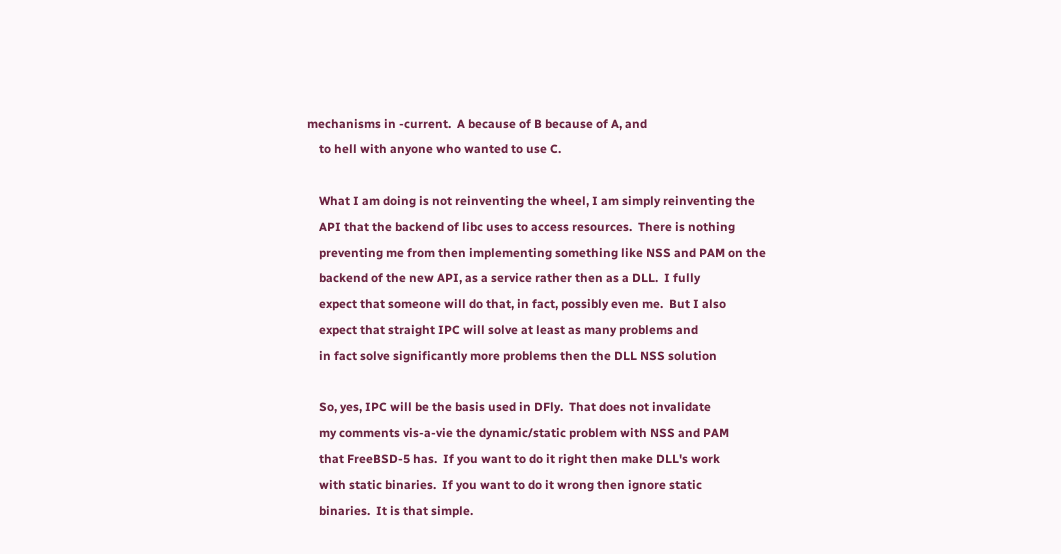mechanisms in -current.  A because of B because of A, and
    to hell with anyone who wanted to use C.

    What I am doing is not reinventing the wheel, I am simply reinventing the
    API that the backend of libc uses to access resources.  There is nothing
    preventing me from then implementing something like NSS and PAM on the
    backend of the new API, as a service rather then as a DLL.  I fully
    expect that someone will do that, in fact, possibly even me.  But I also
    expect that straight IPC will solve at least as many problems and
    in fact solve significantly more problems then the DLL NSS solution

    So, yes, IPC will be the basis used in DFly.  That does not invalidate
    my comments vis-a-vie the dynamic/static problem with NSS and PAM
    that FreeBSD-5 has.  If you want to do it right then make DLL's work
    with static binaries.  If you want to do it wrong then ignore static
    binaries.  It is that simple.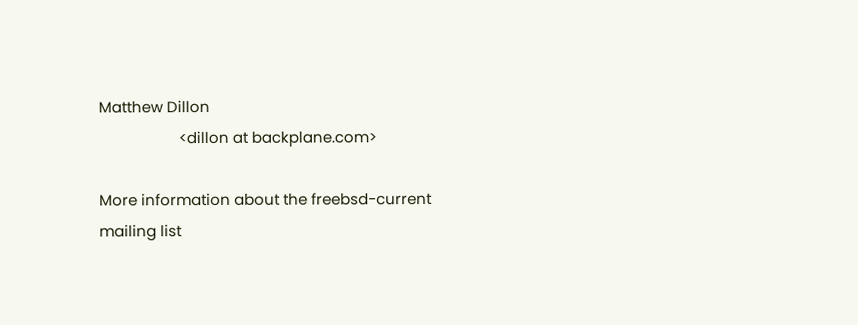Matthew Dillon
                    <dillon at backplane.com>

More information about the freebsd-current mailing list